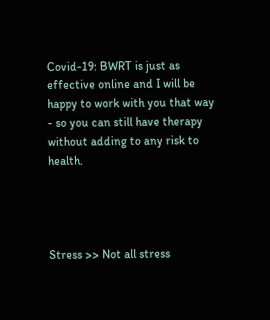Covid-19: BWRT is just as effective online and I will be happy to work with you that way - so you can still have therapy without adding to any risk to health.




Stress >> Not all stress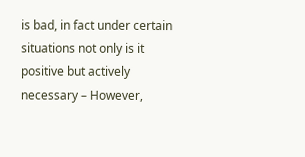is bad, in fact under certain situations not only is it positive but actively necessary – However,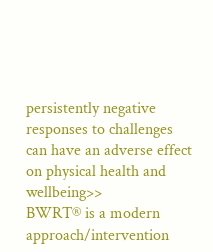persistently negative responses to challenges can have an adverse effect on physical health and wellbeing>>
BWRT® is a modern approach/intervention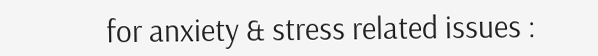for anxiety & stress related issues :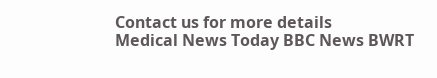Contact us for more details
Medical News Today BBC News BWRT